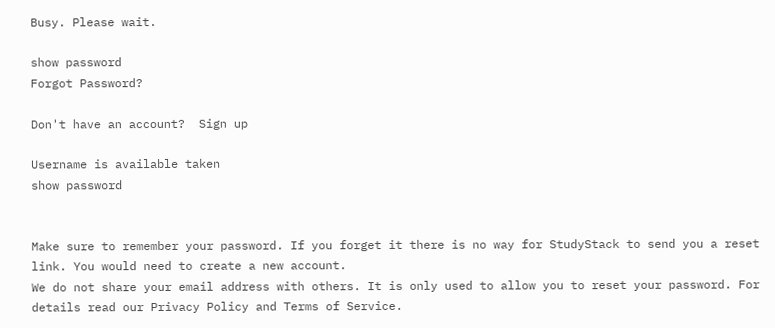Busy. Please wait.

show password
Forgot Password?

Don't have an account?  Sign up

Username is available taken
show password


Make sure to remember your password. If you forget it there is no way for StudyStack to send you a reset link. You would need to create a new account.
We do not share your email address with others. It is only used to allow you to reset your password. For details read our Privacy Policy and Terms of Service.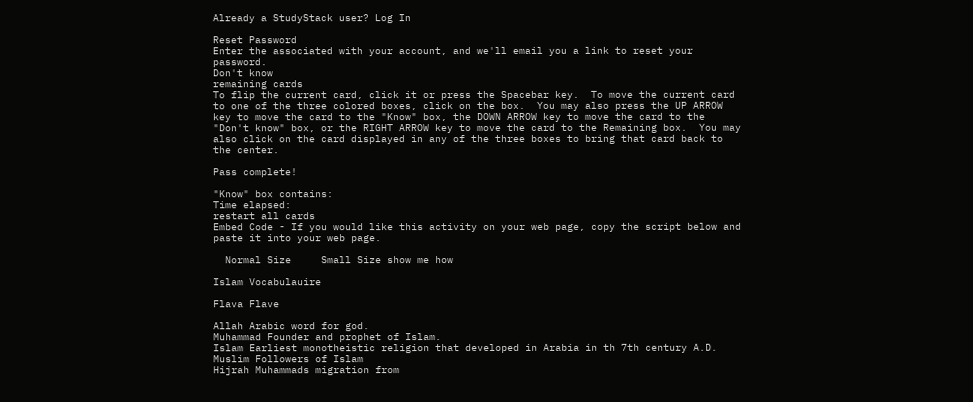Already a StudyStack user? Log In

Reset Password
Enter the associated with your account, and we'll email you a link to reset your password.
Don't know
remaining cards
To flip the current card, click it or press the Spacebar key.  To move the current card to one of the three colored boxes, click on the box.  You may also press the UP ARROW key to move the card to the "Know" box, the DOWN ARROW key to move the card to the "Don't know" box, or the RIGHT ARROW key to move the card to the Remaining box.  You may also click on the card displayed in any of the three boxes to bring that card back to the center.

Pass complete!

"Know" box contains:
Time elapsed:
restart all cards
Embed Code - If you would like this activity on your web page, copy the script below and paste it into your web page.

  Normal Size     Small Size show me how

Islam Vocabulauire

Flava Flave

Allah Arabic word for god.
Muhammad Founder and prophet of Islam.
Islam Earliest monotheistic religion that developed in Arabia in th 7th century A.D.
Muslim Followers of Islam
Hijrah Muhammads migration from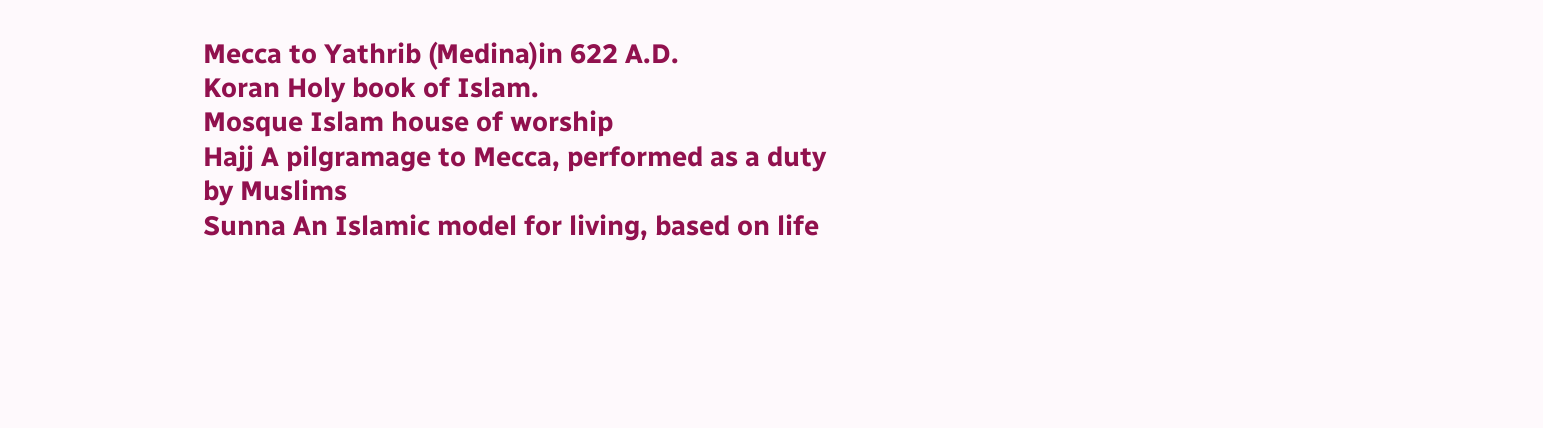Mecca to Yathrib (Medina)in 622 A.D.
Koran Holy book of Islam.
Mosque Islam house of worship
Hajj A pilgramage to Mecca, performed as a duty by Muslims
Sunna An Islamic model for living, based on life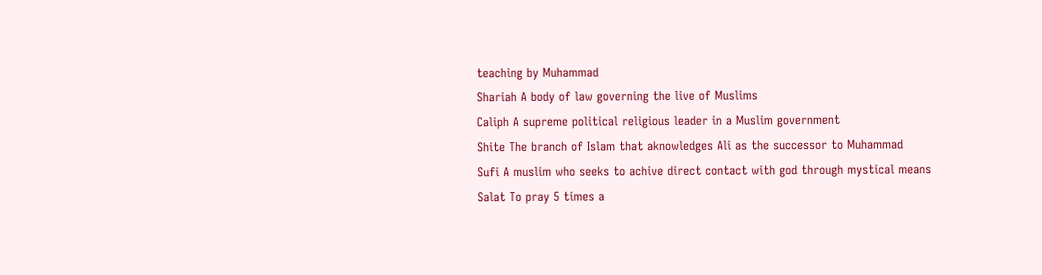teaching by Muhammad
Shariah A body of law governing the live of Muslims
Caliph A supreme political religious leader in a Muslim government
Shite The branch of Islam that aknowledges Ali as the successor to Muhammad
Sufi A muslim who seeks to achive direct contact with god through mystical means
Salat To pray 5 times a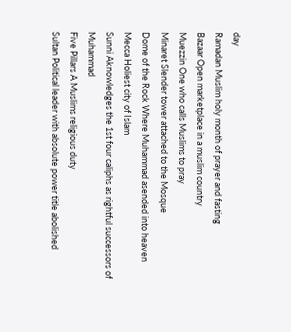day
Ramadan Muslim holy month of prayer and fasting
Bazaar Open marketplace in a muslim country
Muezzin One who calls Muslims to pray
Minaret Slender tower attached to the Mosque
Dome of the Rock Where Muhammad asended into heaven
Mecca Holiest city of Islam
Sunni Aknowledges the 1st four caliphs as rightful successors of Muhammad
Five Pillars A Muslims religious duty
Sultan Political leader with absolute power title abolished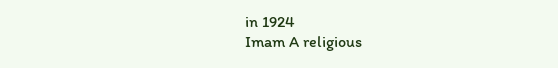in 1924
Imam A religious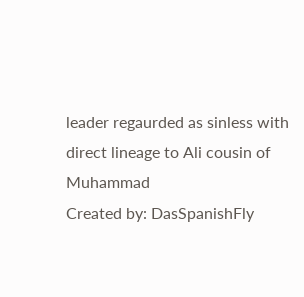leader regaurded as sinless with direct lineage to Ali cousin of Muhammad
Created by: DasSpanishFly